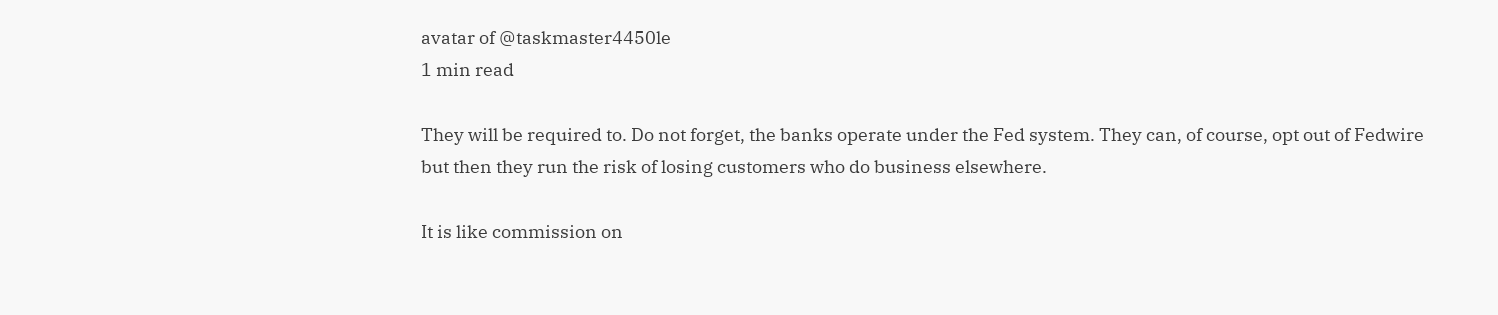avatar of @taskmaster4450le
1 min read

They will be required to. Do not forget, the banks operate under the Fed system. They can, of course, opt out of Fedwire but then they run the risk of losing customers who do business elsewhere.

It is like commission on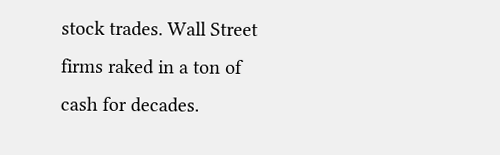stock trades. Wall Street firms raked in a ton of cash for decades.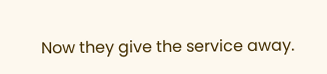Now they give the service away.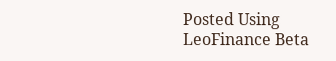Posted Using LeoFinance Beta